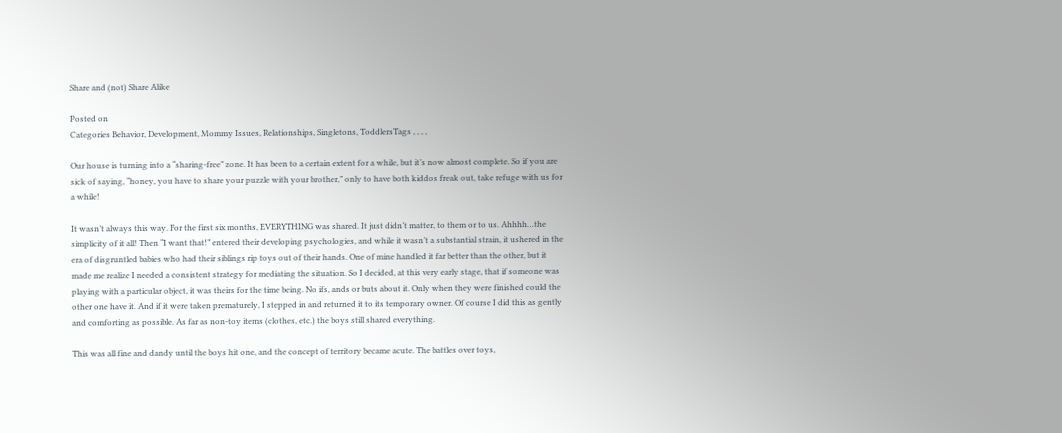Share and (not) Share Alike

Posted on
Categories Behavior, Development, Mommy Issues, Relationships, Singletons, ToddlersTags , , , ,

Our house is turning into a “sharing-free” zone. It has been to a certain extent for a while, but it’s now almost complete. So if you are sick of saying, “honey, you have to share your puzzle with your brother,” only to have both kiddos freak out, take refuge with us for a while!

It wasn’t always this way. For the first six months, EVERYTHING was shared. It just didn’t matter, to them or to us. Ahhhh…the simplicity of it all! Then “I want that!” entered their developing psychologies, and while it wasn’t a substantial strain, it ushered in the era of disgruntled babies who had their siblings rip toys out of their hands. One of mine handled it far better than the other, but it made me realize I needed a consistent strategy for mediating the situation. So I decided, at this very early stage, that if someone was playing with a particular object, it was theirs for the time being. No ifs, ands or buts about it. Only when they were finished could the other one have it. And if it were taken prematurely, I stepped in and returned it to its temporary owner. Of course I did this as gently and comforting as possible. As far as non-toy items (clothes, etc.) the boys still shared everything.

This was all fine and dandy until the boys hit one, and the concept of territory became acute. The battles over toys,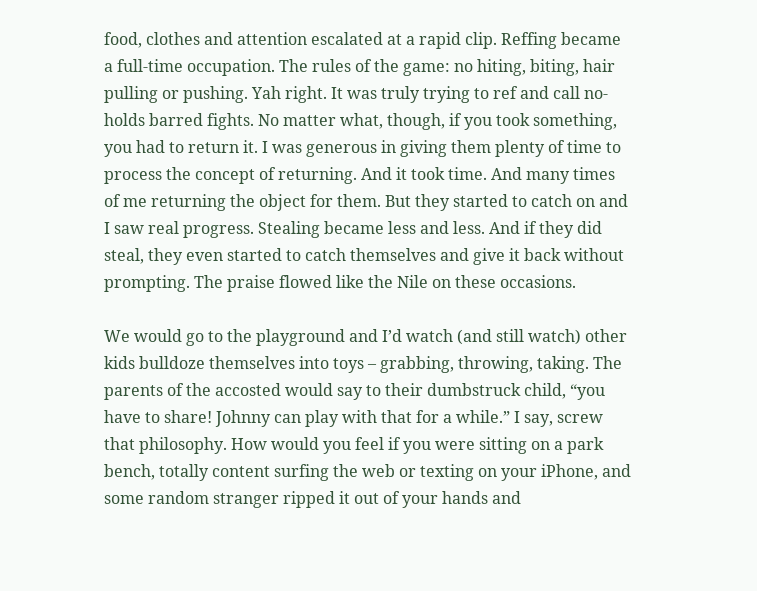food, clothes and attention escalated at a rapid clip. Reffing became a full-time occupation. The rules of the game: no hiting, biting, hair pulling or pushing. Yah right. It was truly trying to ref and call no-holds barred fights. No matter what, though, if you took something, you had to return it. I was generous in giving them plenty of time to process the concept of returning. And it took time. And many times of me returning the object for them. But they started to catch on and I saw real progress. Stealing became less and less. And if they did steal, they even started to catch themselves and give it back without prompting. The praise flowed like the Nile on these occasions.

We would go to the playground and I’d watch (and still watch) other kids bulldoze themselves into toys – grabbing, throwing, taking. The parents of the accosted would say to their dumbstruck child, “you have to share! Johnny can play with that for a while.” I say, screw that philosophy. How would you feel if you were sitting on a park bench, totally content surfing the web or texting on your iPhone, and some random stranger ripped it out of your hands and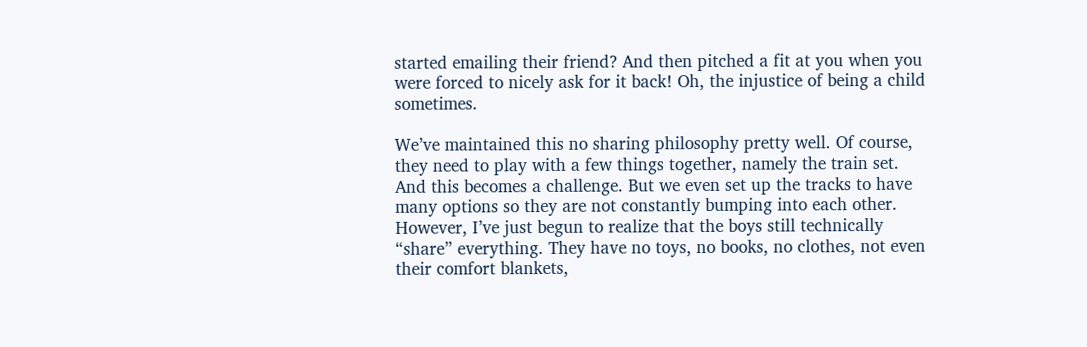started emailing their friend? And then pitched a fit at you when you were forced to nicely ask for it back! Oh, the injustice of being a child sometimes.

We’ve maintained this no sharing philosophy pretty well. Of course, they need to play with a few things together, namely the train set. And this becomes a challenge. But we even set up the tracks to have many options so they are not constantly bumping into each other. However, I’ve just begun to realize that the boys still technically “share” everything. They have no toys, no books, no clothes, not even their comfort blankets,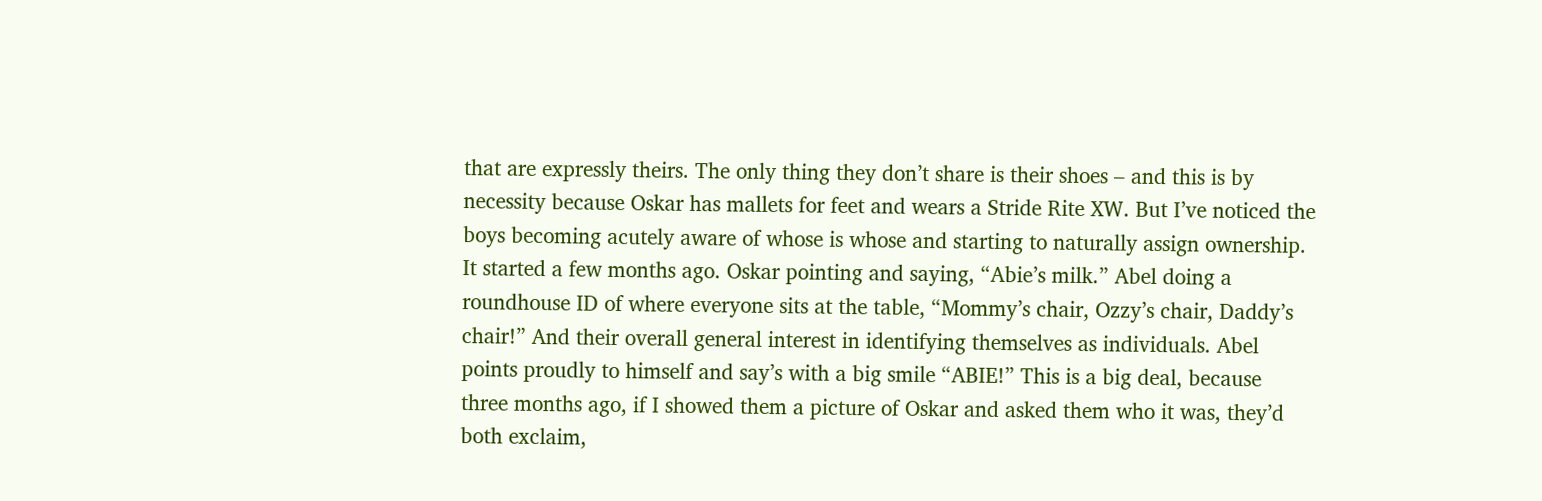that are expressly theirs. The only thing they don’t share is their shoes – and this is by necessity because Oskar has mallets for feet and wears a Stride Rite XW. But I’ve noticed the boys becoming acutely aware of whose is whose and starting to naturally assign ownership. It started a few months ago. Oskar pointing and saying, “Abie’s milk.” Abel doing a roundhouse ID of where everyone sits at the table, “Mommy’s chair, Ozzy’s chair, Daddy’s chair!” And their overall general interest in identifying themselves as individuals. Abel points proudly to himself and say’s with a big smile “ABIE!” This is a big deal, because three months ago, if I showed them a picture of Oskar and asked them who it was, they’d both exclaim,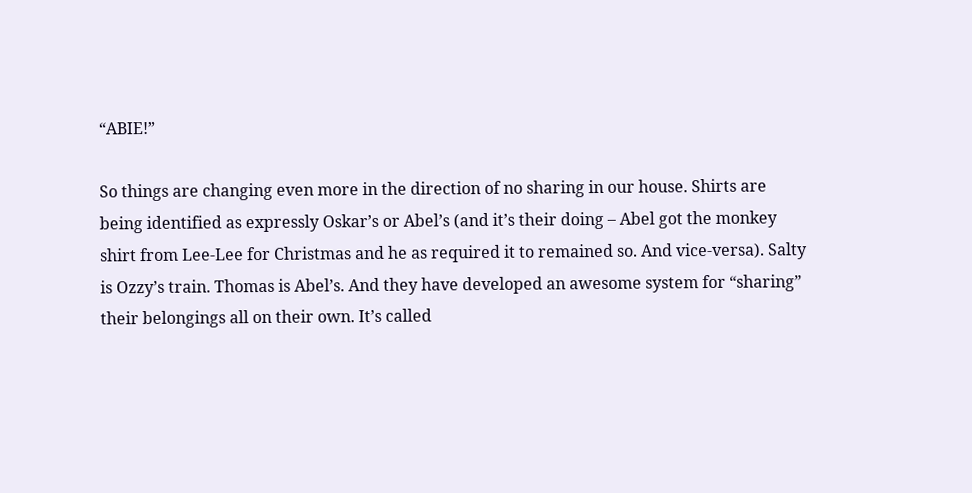“ABIE!”

So things are changing even more in the direction of no sharing in our house. Shirts are being identified as expressly Oskar’s or Abel’s (and it’s their doing – Abel got the monkey shirt from Lee-Lee for Christmas and he as required it to remained so. And vice-versa). Salty is Ozzy’s train. Thomas is Abel’s. And they have developed an awesome system for “sharing” their belongings all on their own. It’s called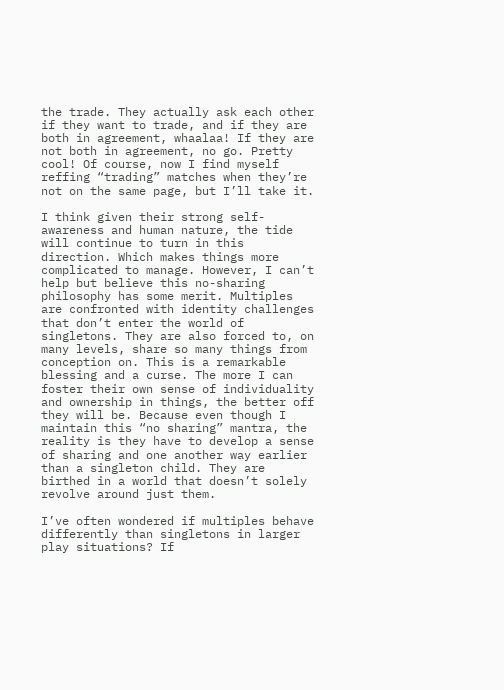the trade. They actually ask each other if they want to trade, and if they are both in agreement, whaalaa! If they are not both in agreement, no go. Pretty cool! Of course, now I find myself reffing “trading” matches when they’re not on the same page, but I’ll take it.

I think given their strong self-awareness and human nature, the tide will continue to turn in this direction. Which makes things more complicated to manage. However, I can’t help but believe this no-sharing philosophy has some merit. Multiples are confronted with identity challenges that don’t enter the world of singletons. They are also forced to, on many levels, share so many things from conception on. This is a remarkable blessing and a curse. The more I can foster their own sense of individuality and ownership in things, the better off they will be. Because even though I maintain this “no sharing” mantra, the reality is they have to develop a sense of sharing and one another way earlier than a singleton child. They are birthed in a world that doesn’t solely revolve around just them.

I’ve often wondered if multiples behave differently than singletons in larger play situations? If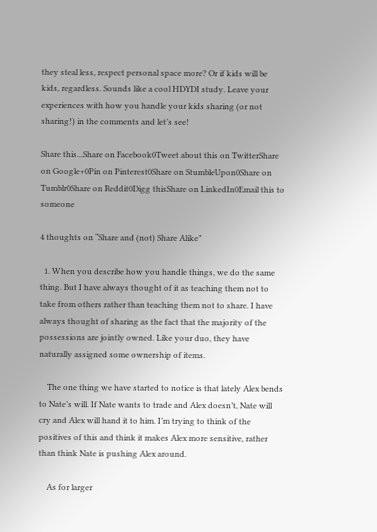they steal less, respect personal space more? Or if kids will be kids, regardless. Sounds like a cool HDYDI study. Leave your experiences with how you handle your kids sharing (or not sharing!) in the comments and let’s see!

Share this...Share on Facebook0Tweet about this on TwitterShare on Google+0Pin on Pinterest0Share on StumbleUpon0Share on Tumblr0Share on Reddit0Digg thisShare on LinkedIn0Email this to someone

4 thoughts on “Share and (not) Share Alike”

  1. When you describe how you handle things, we do the same thing. But I have always thought of it as teaching them not to take from others rather than teaching them not to share. I have always thought of sharing as the fact that the majority of the possessions are jointly owned. Like your duo, they have naturally assigned some ownership of items.

    The one thing we have started to notice is that lately Alex bends to Nate’s will. If Nate wants to trade and Alex doesn’t, Nate will cry and Alex will hand it to him. I’m trying to think of the positives of this and think it makes Alex more sensitive, rather than think Nate is pushing Alex around.

    As for larger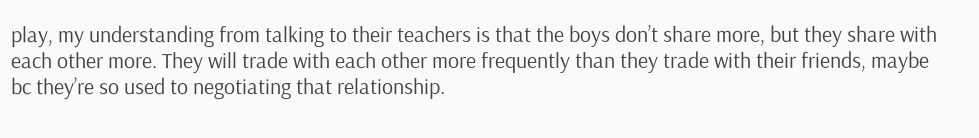play, my understanding from talking to their teachers is that the boys don’t share more, but they share with each other more. They will trade with each other more frequently than they trade with their friends, maybe bc they’re so used to negotiating that relationship.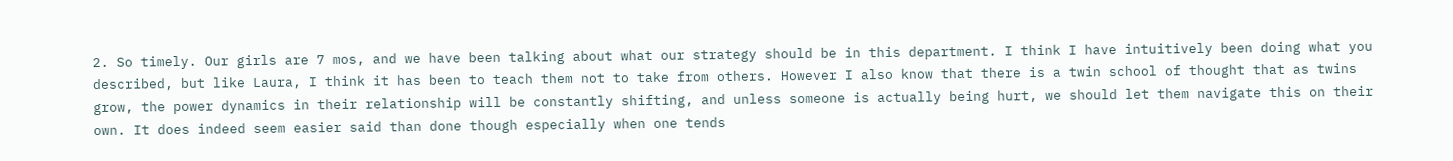2. So timely. Our girls are 7 mos, and we have been talking about what our strategy should be in this department. I think I have intuitively been doing what you described, but like Laura, I think it has been to teach them not to take from others. However I also know that there is a twin school of thought that as twins grow, the power dynamics in their relationship will be constantly shifting, and unless someone is actually being hurt, we should let them navigate this on their own. It does indeed seem easier said than done though especially when one tends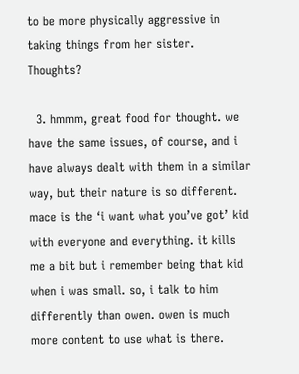to be more physically aggressive in taking things from her sister. Thoughts?

  3. hmmm, great food for thought. we have the same issues, of course, and i have always dealt with them in a similar way, but their nature is so different. mace is the ‘i want what you’ve got’ kid with everyone and everything. it kills me a bit but i remember being that kid when i was small. so, i talk to him differently than owen. owen is much more content to use what is there.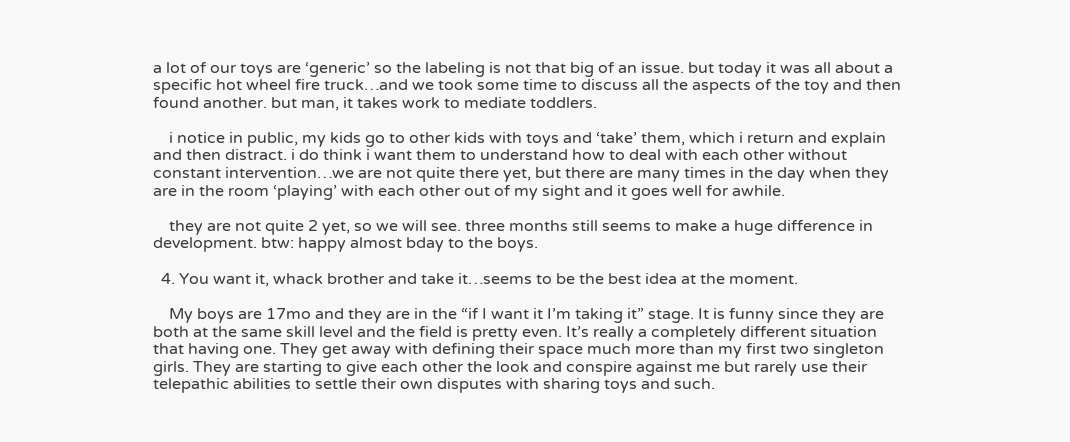a lot of our toys are ‘generic’ so the labeling is not that big of an issue. but today it was all about a specific hot wheel fire truck…and we took some time to discuss all the aspects of the toy and then found another. but man, it takes work to mediate toddlers.

    i notice in public, my kids go to other kids with toys and ‘take’ them, which i return and explain and then distract. i do think i want them to understand how to deal with each other without constant intervention…we are not quite there yet, but there are many times in the day when they are in the room ‘playing’ with each other out of my sight and it goes well for awhile.

    they are not quite 2 yet, so we will see. three months still seems to make a huge difference in development. btw: happy almost bday to the boys.

  4. You want it, whack brother and take it…seems to be the best idea at the moment.

    My boys are 17mo and they are in the “if I want it I’m taking it” stage. It is funny since they are both at the same skill level and the field is pretty even. It’s really a completely different situation that having one. They get away with defining their space much more than my first two singleton girls. They are starting to give each other the look and conspire against me but rarely use their telepathic abilities to settle their own disputes with sharing toys and such.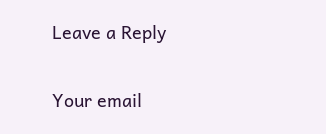Leave a Reply

Your email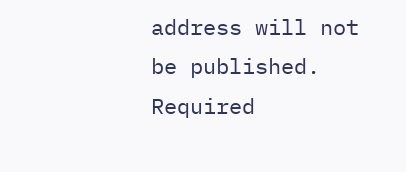address will not be published. Required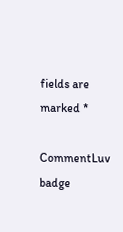fields are marked *

CommentLuv badge